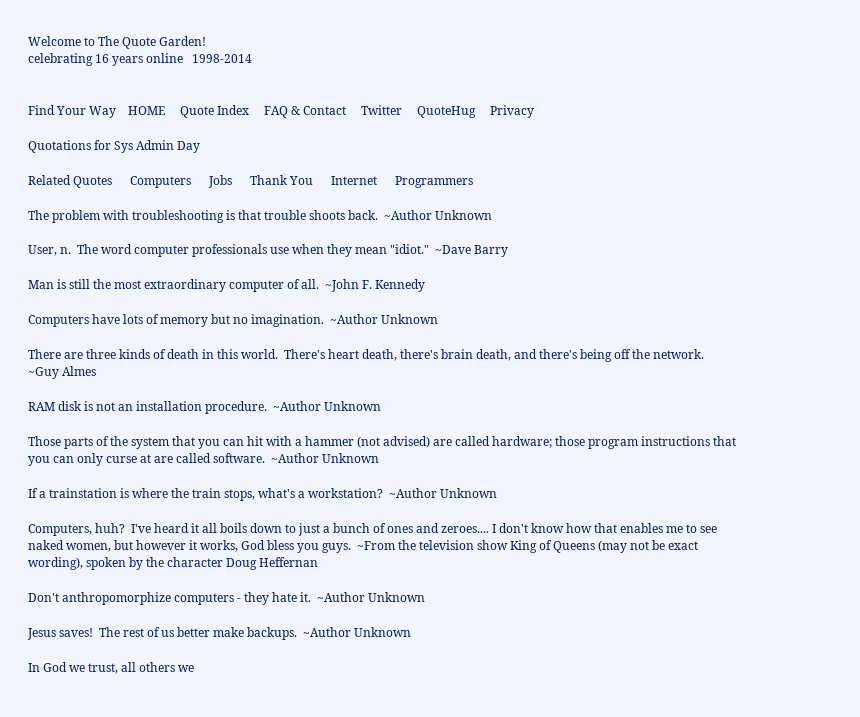Welcome to The Quote Garden!
celebrating 16 years online   1998-2014


Find Your Way    HOME     Quote Index     FAQ & Contact     Twitter     QuoteHug     Privacy

Quotations for Sys Admin Day

Related Quotes      Computers      Jobs      Thank You      Internet      Programmers

The problem with troubleshooting is that trouble shoots back.  ~Author Unknown

User, n.  The word computer professionals use when they mean "idiot."  ~Dave Barry

Man is still the most extraordinary computer of all.  ~John F. Kennedy

Computers have lots of memory but no imagination.  ~Author Unknown

There are three kinds of death in this world.  There's heart death, there's brain death, and there's being off the network.  ~Guy Almes

RAM disk is not an installation procedure.  ~Author Unknown

Those parts of the system that you can hit with a hammer (not advised) are called hardware; those program instructions that you can only curse at are called software.  ~Author Unknown

If a trainstation is where the train stops, what's a workstation?  ~Author Unknown

Computers, huh?  I've heard it all boils down to just a bunch of ones and zeroes.... I don't know how that enables me to see naked women, but however it works, God bless you guys.  ~From the television show King of Queens (may not be exact wording), spoken by the character Doug Heffernan

Don't anthropomorphize computers - they hate it.  ~Author Unknown

Jesus saves!  The rest of us better make backups.  ~Author Unknown

In God we trust, all others we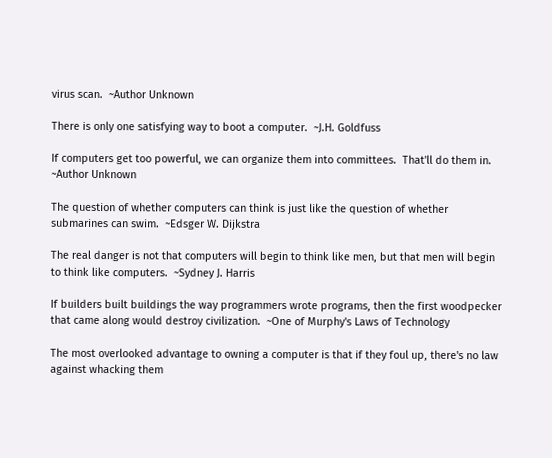virus scan.  ~Author Unknown

There is only one satisfying way to boot a computer.  ~J.H. Goldfuss

If computers get too powerful, we can organize them into committees.  That'll do them in.  ~Author Unknown

The question of whether computers can think is just like the question of whether submarines can swim.  ~Edsger W. Dijkstra

The real danger is not that computers will begin to think like men, but that men will begin to think like computers.  ~Sydney J. Harris

If builders built buildings the way programmers wrote programs, then the first woodpecker that came along would destroy civilization.  ~One of Murphy's Laws of Technology

The most overlooked advantage to owning a computer is that if they foul up, there's no law against whacking them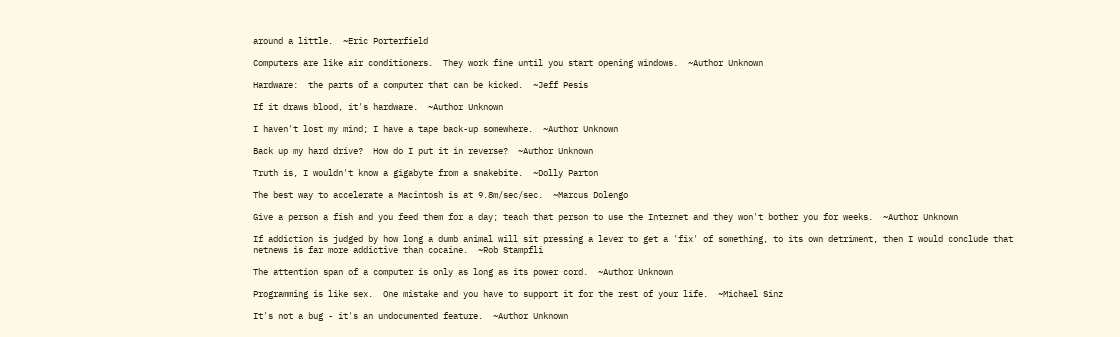around a little.  ~Eric Porterfield

Computers are like air conditioners.  They work fine until you start opening windows.  ~Author Unknown

Hardware:  the parts of a computer that can be kicked.  ~Jeff Pesis

If it draws blood, it's hardware.  ~Author Unknown

I haven't lost my mind; I have a tape back-up somewhere.  ~Author Unknown

Back up my hard drive?  How do I put it in reverse?  ~Author Unknown

Truth is, I wouldn't know a gigabyte from a snakebite.  ~Dolly Parton

The best way to accelerate a Macintosh is at 9.8m/sec/sec.  ~Marcus Dolengo

Give a person a fish and you feed them for a day; teach that person to use the Internet and they won't bother you for weeks.  ~Author Unknown

If addiction is judged by how long a dumb animal will sit pressing a lever to get a 'fix' of something, to its own detriment, then I would conclude that netnews is far more addictive than cocaine.  ~Rob Stampfli

The attention span of a computer is only as long as its power cord.  ~Author Unknown

Programming is like sex.  One mistake and you have to support it for the rest of your life.  ~Michael Sinz

It's not a bug - it's an undocumented feature.  ~Author Unknown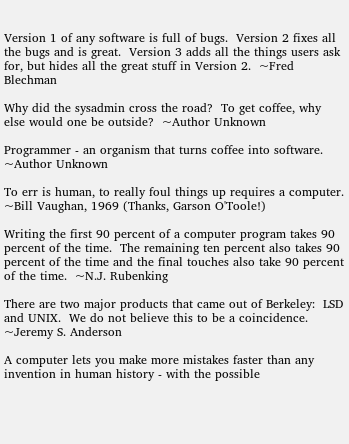Version 1 of any software is full of bugs.  Version 2 fixes all the bugs and is great.  Version 3 adds all the things users ask for, but hides all the great stuff in Version 2.  ~Fred Blechman

Why did the sysadmin cross the road?  To get coffee, why else would one be outside?  ~Author Unknown

Programmer - an organism that turns coffee into software.  ~Author Unknown

To err is human, to really foul things up requires a computer.  ~Bill Vaughan, 1969 (Thanks, Garson O'Toole!)

Writing the first 90 percent of a computer program takes 90 percent of the time.  The remaining ten percent also takes 90 percent of the time and the final touches also take 90 percent of the time.  ~N.J. Rubenking

There are two major products that came out of Berkeley:  LSD and UNIX.  We do not believe this to be a coincidence.  ~Jeremy S. Anderson

A computer lets you make more mistakes faster than any invention in human history - with the possible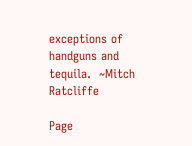exceptions of handguns and tequila.  ~Mitch Ratcliffe

Page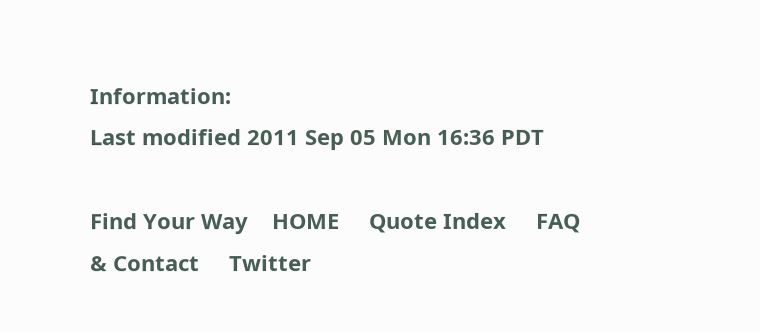Information:
Last modified 2011 Sep 05 Mon 16:36 PDT

Find Your Way    HOME     Quote Index     FAQ & Contact     Twitter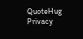QuoteHug     Privacy